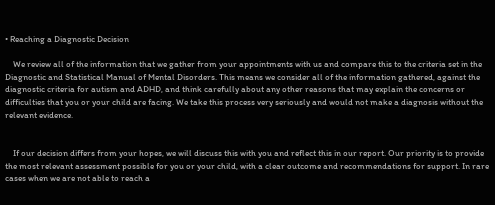• Reaching a Diagnostic Decision

    We review all of the information that we gather from your appointments with us and compare this to the criteria set in the Diagnostic and Statistical Manual of Mental Disorders. This means we consider all of the information gathered, against the diagnostic criteria for autism and ADHD, and think carefully about any other reasons that may explain the concerns or difficulties that you or your child are facing. We take this process very seriously and would not make a diagnosis without the relevant evidence.


    If our decision differs from your hopes, we will discuss this with you and reflect this in our report. Our priority is to provide the most relevant assessment possible for you or your child, with a clear outcome and recommendations for support. In rare cases when we are not able to reach a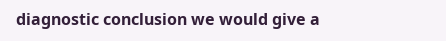diagnostic conclusion we would give a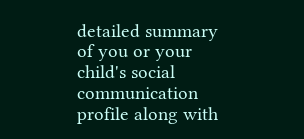detailed summary of you or your child's social communication profile along with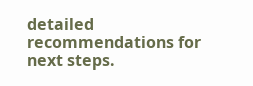detailed recommendations for next steps.